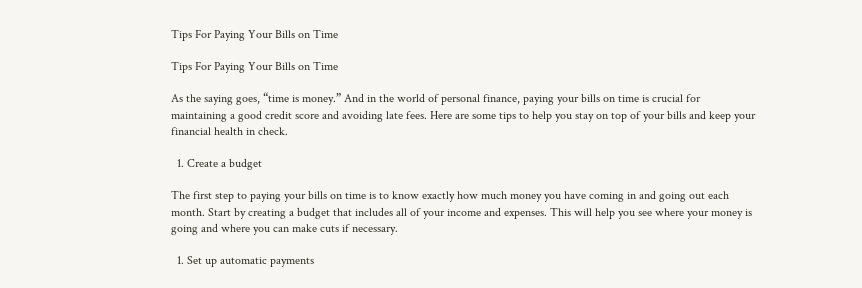Tips For Paying Your Bills on Time

Tips For Paying Your Bills on Time

As the saying goes, “time is money.” And in the world of personal finance, paying your bills on time is crucial for maintaining a good credit score and avoiding late fees. Here are some tips to help you stay on top of your bills and keep your financial health in check.

  1. Create a budget

The first step to paying your bills on time is to know exactly how much money you have coming in and going out each month. Start by creating a budget that includes all of your income and expenses. This will help you see where your money is going and where you can make cuts if necessary.

  1. Set up automatic payments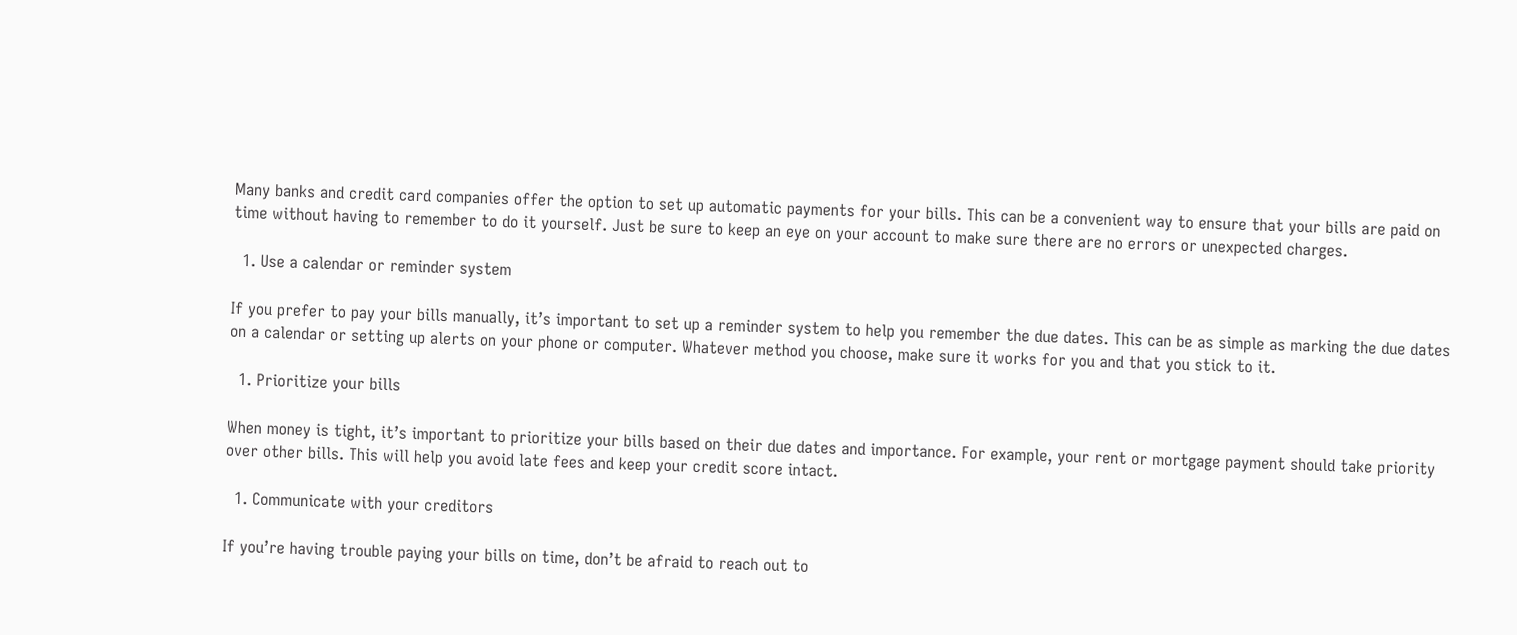Many banks and credit card companies offer the option to set up automatic payments for your bills. This can be a convenient way to ensure that your bills are paid on time without having to remember to do it yourself. Just be sure to keep an eye on your account to make sure there are no errors or unexpected charges.

  1. Use a calendar or reminder system

If you prefer to pay your bills manually, it’s important to set up a reminder system to help you remember the due dates. This can be as simple as marking the due dates on a calendar or setting up alerts on your phone or computer. Whatever method you choose, make sure it works for you and that you stick to it.

  1. Prioritize your bills

When money is tight, it’s important to prioritize your bills based on their due dates and importance. For example, your rent or mortgage payment should take priority over other bills. This will help you avoid late fees and keep your credit score intact.

  1. Communicate with your creditors

If you’re having trouble paying your bills on time, don’t be afraid to reach out to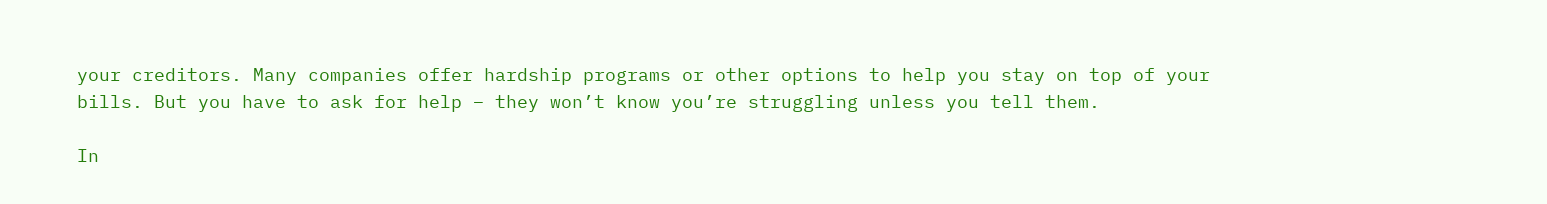your creditors. Many companies offer hardship programs or other options to help you stay on top of your bills. But you have to ask for help – they won’t know you’re struggling unless you tell them.

In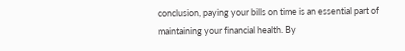conclusion, paying your bills on time is an essential part of maintaining your financial health. By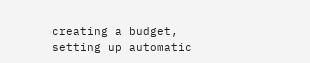creating a budget, setting up automatic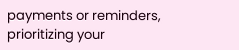payments or reminders, prioritizing your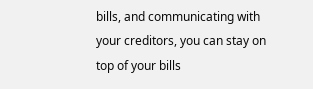bills, and communicating with your creditors, you can stay on top of your bills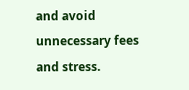and avoid unnecessary fees and stress.